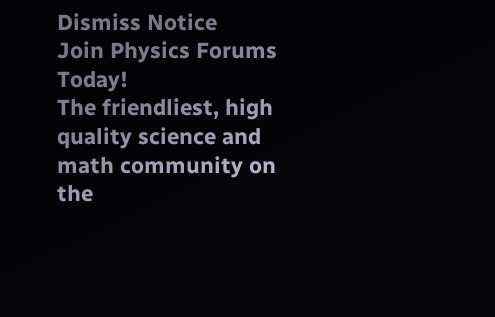Dismiss Notice
Join Physics Forums Today!
The friendliest, high quality science and math community on the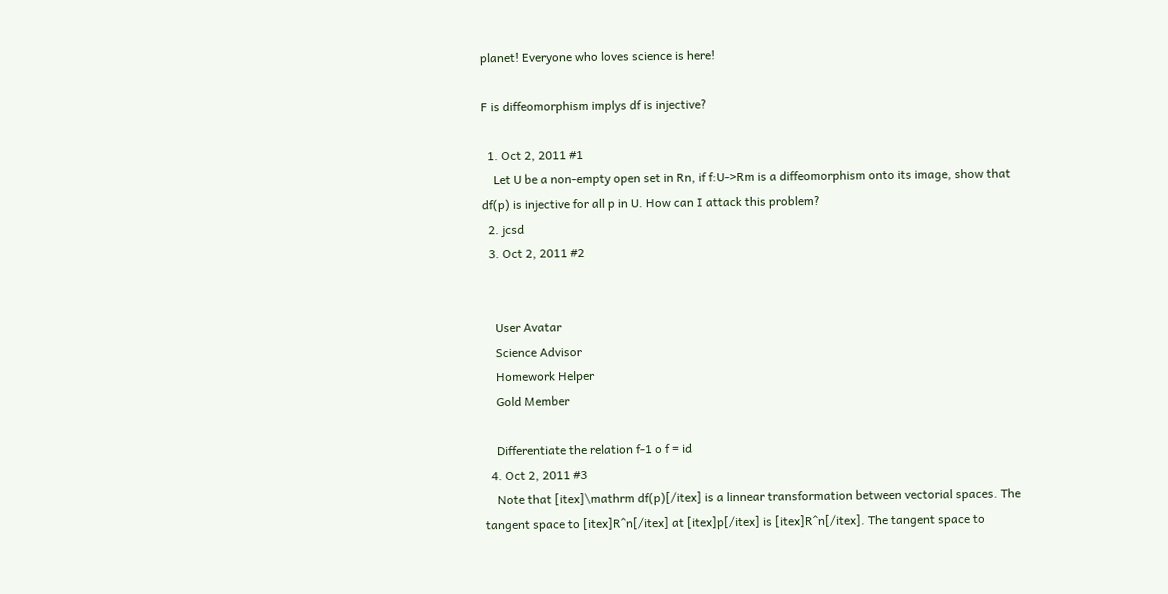planet! Everyone who loves science is here!

F is diffeomorphism implys df is injective?

  1. Oct 2, 2011 #1
    Let U be a non-empty open set in Rn, if f:U->Rm is a diffeomorphism onto its image, show that df(p) is injective for all p in U. How can I attack this problem?
  2. jcsd
  3. Oct 2, 2011 #2


    User Avatar
    Science Advisor
    Homework Helper
    Gold Member

    Differentiate the relation f-1 o f = id
  4. Oct 2, 2011 #3
    Note that [itex]\mathrm df(p)[/itex] is a linnear transformation between vectorial spaces. The tangent space to [itex]R^n[/itex] at [itex]p[/itex] is [itex]R^n[/itex]. The tangent space to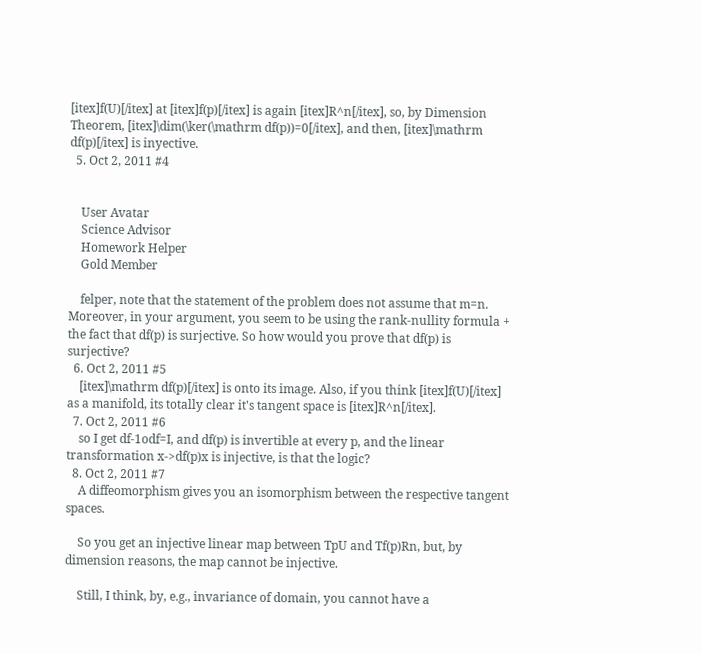[itex]f(U)[/itex] at [itex]f(p)[/itex] is again [itex]R^n[/itex], so, by Dimension Theorem, [itex]\dim(\ker(\mathrm df(p))=0[/itex], and then, [itex]\mathrm df(p)[/itex] is inyective.
  5. Oct 2, 2011 #4


    User Avatar
    Science Advisor
    Homework Helper
    Gold Member

    felper, note that the statement of the problem does not assume that m=n. Moreover, in your argument, you seem to be using the rank-nullity formula + the fact that df(p) is surjective. So how would you prove that df(p) is surjective?
  6. Oct 2, 2011 #5
    [itex]\mathrm df(p)[/itex] is onto its image. Also, if you think [itex]f(U)[/itex] as a manifold, its totally clear it's tangent space is [itex]R^n[/itex].
  7. Oct 2, 2011 #6
    so I get df-1odf=I, and df(p) is invertible at every p, and the linear transformation x->df(p)x is injective, is that the logic?
  8. Oct 2, 2011 #7
    A diffeomorphism gives you an isomorphism between the respective tangent spaces.

    So you get an injective linear map between TpU and Tf(p)Rn, but, by dimension reasons, the map cannot be injective.

    Still, I think, by, e.g., invariance of domain, you cannot have a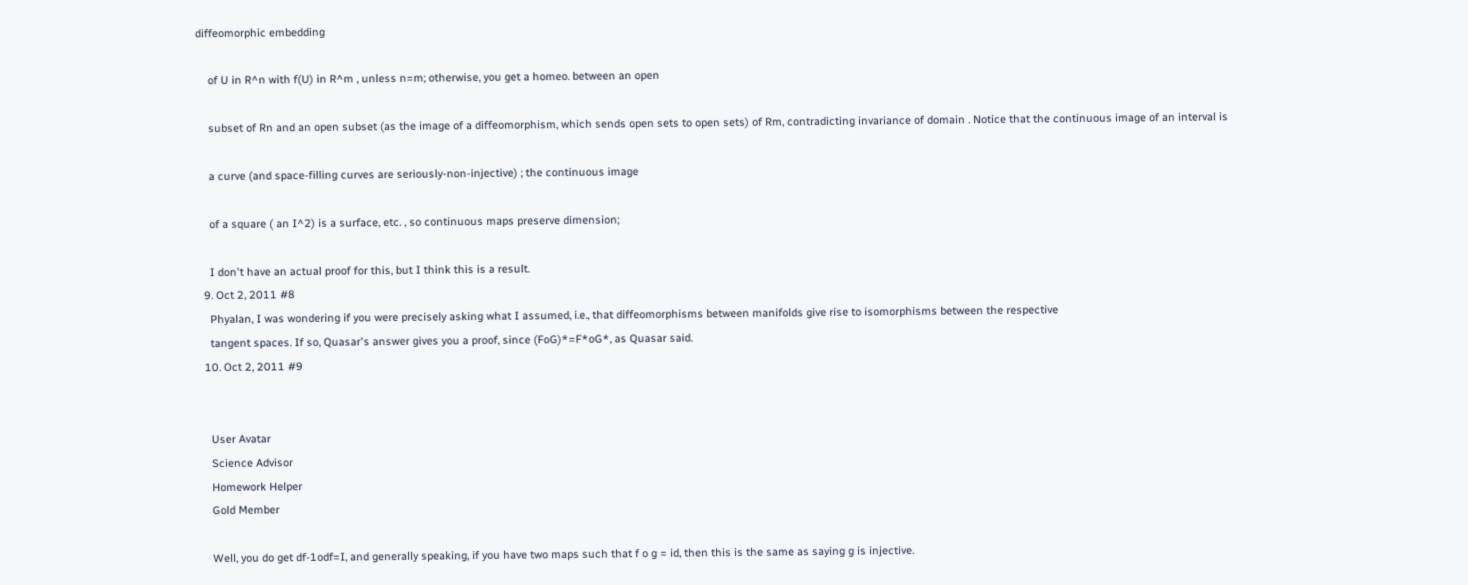diffeomorphic embedding

    of U in R^n with f(U) in R^m , unless n=m; otherwise, you get a homeo. between an open

    subset of Rn and an open subset (as the image of a diffeomorphism, which sends open sets to open sets) of Rm, contradicting invariance of domain . Notice that the continuous image of an interval is

    a curve (and space-filling curves are seriously-non-injective) ; the continuous image

    of a square ( an I^2) is a surface, etc. , so continuous maps preserve dimension;

    I don't have an actual proof for this, but I think this is a result.
  9. Oct 2, 2011 #8
    Phyalan, I was wondering if you were precisely asking what I assumed, i.e., that diffeomorphisms between manifolds give rise to isomorphisms between the respective
    tangent spaces. If so, Quasar's answer gives you a proof, since (FoG)*=F*oG*, as Quasar said.
  10. Oct 2, 2011 #9


    User Avatar
    Science Advisor
    Homework Helper
    Gold Member

    Well, you do get df-1odf=I, and generally speaking, if you have two maps such that f o g = id, then this is the same as saying g is injective.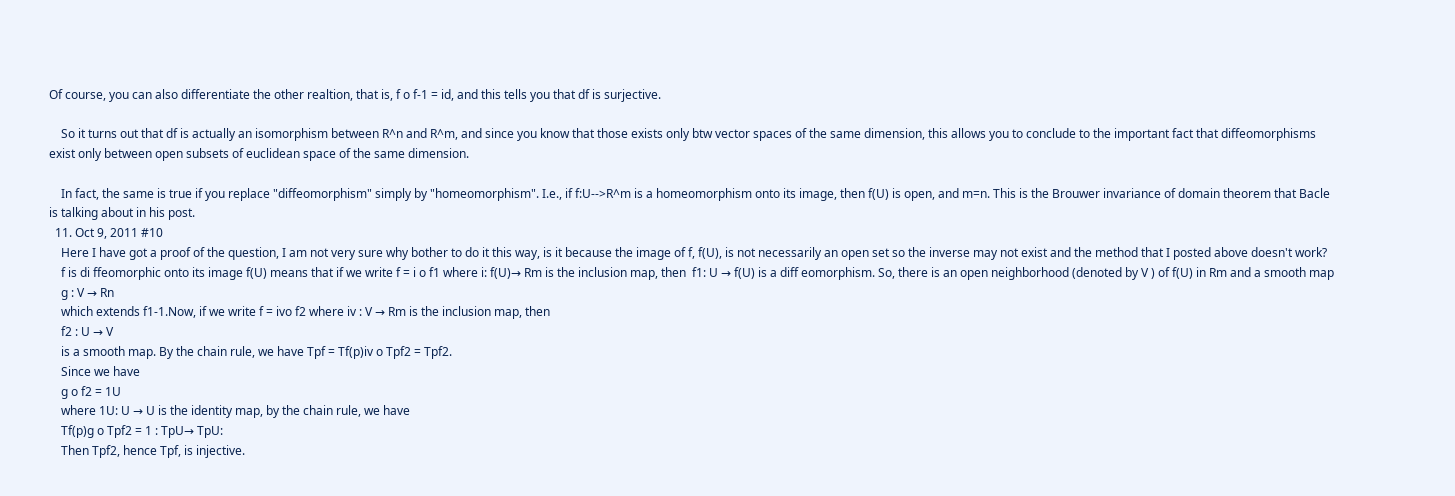Of course, you can also differentiate the other realtion, that is, f o f-1 = id, and this tells you that df is surjective.

    So it turns out that df is actually an isomorphism between R^n and R^m, and since you know that those exists only btw vector spaces of the same dimension, this allows you to conclude to the important fact that diffeomorphisms exist only between open subsets of euclidean space of the same dimension.

    In fact, the same is true if you replace "diffeomorphism" simply by "homeomorphism". I.e., if f:U-->R^m is a homeomorphism onto its image, then f(U) is open, and m=n. This is the Brouwer invariance of domain theorem that Bacle is talking about in his post.
  11. Oct 9, 2011 #10
    Here I have got a proof of the question, I am not very sure why bother to do it this way, is it because the image of f, f(U), is not necessarily an open set so the inverse may not exist and the method that I posted above doesn't work?
    f is di ffeomorphic onto its image f(U) means that if we write f = i o f1 where i: f(U)→ Rm is the inclusion map, then  f1: U → f(U) is a diff eomorphism. So, there is an open neighborhood (denoted by V ) of f(U) in Rm and a smooth map
    g : V → Rn
    which extends f1-1.Now, if we write f = ivo f2 where iv : V → Rm is the inclusion map, then
    f2 : U → V
    is a smooth map. By the chain rule, we have Tpf = Tf(p)iv o Tpf2 = Tpf2.
    Since we have
    g o f2 = 1U
    where 1U: U → U is the identity map, by the chain rule, we have
    Tf(p)g o Tpf2 = 1 : TpU→ TpU:
    Then Tpf2, hence Tpf, is injective.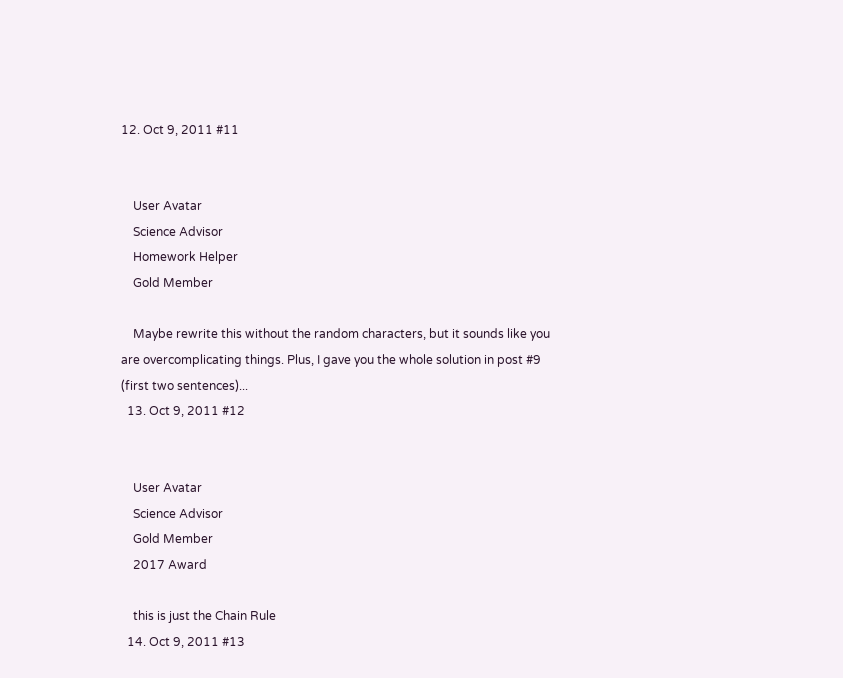12. Oct 9, 2011 #11


    User Avatar
    Science Advisor
    Homework Helper
    Gold Member

    Maybe rewrite this without the random characters, but it sounds like you are overcomplicating things. Plus, I gave you the whole solution in post #9 (first two sentences)...
  13. Oct 9, 2011 #12


    User Avatar
    Science Advisor
    Gold Member
    2017 Award

    this is just the Chain Rule
  14. Oct 9, 2011 #13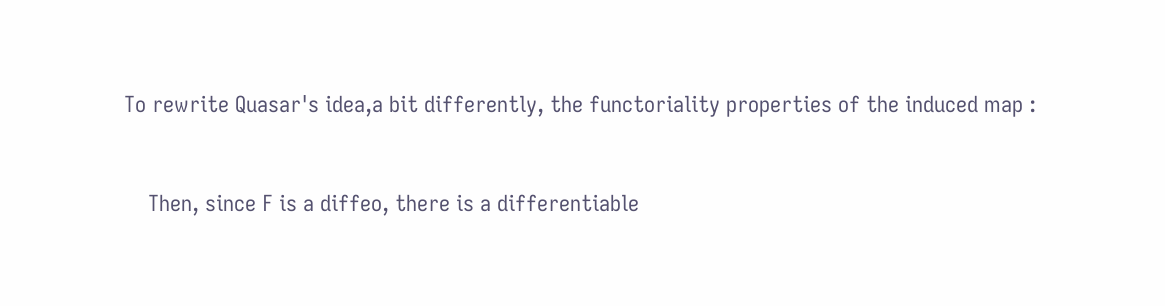To rewrite Quasar's idea,a bit differently, the functoriality properties of the induced map :


    Then, since F is a diffeo, there is a differentiable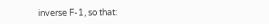inverse F-1, so that: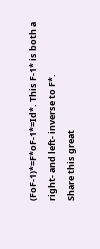(FoF-1)*=F*oF-1*=Id*. This F-1* is both a right- and left- inverse to F*.
Share this great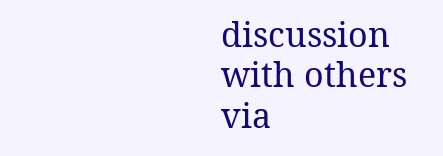discussion with others via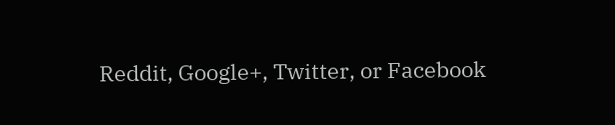Reddit, Google+, Twitter, or Facebook